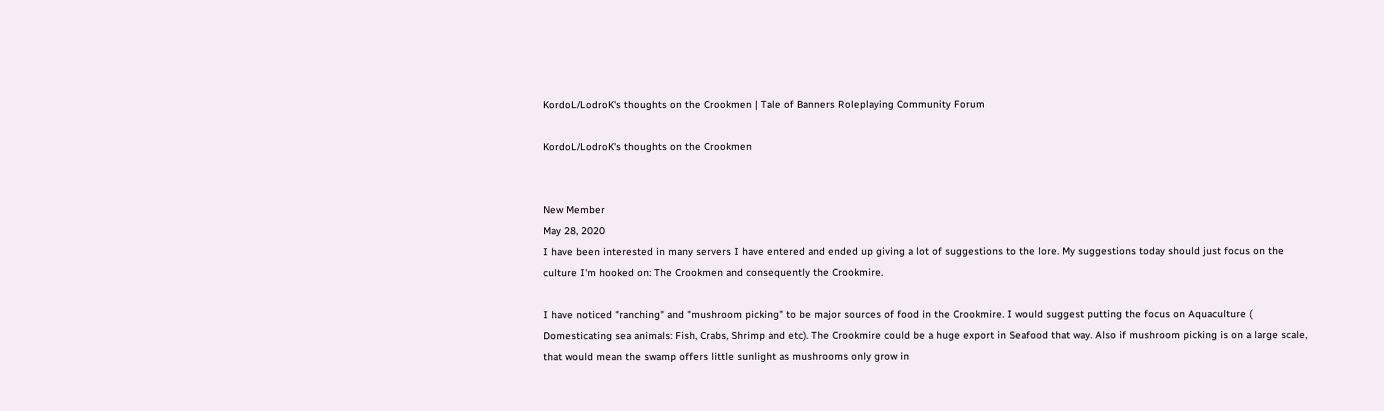KordoL/LodroK's thoughts on the Crookmen | Tale of Banners Roleplaying Community Forum

KordoL/LodroK's thoughts on the Crookmen


New Member
May 28, 2020
I have been interested in many servers I have entered and ended up giving a lot of suggestions to the lore. My suggestions today should just focus on the culture I'm hooked on: The Crookmen and consequently the Crookmire.

I have noticed "ranching" and "mushroom picking" to be major sources of food in the Crookmire. I would suggest putting the focus on Aquaculture ( Domesticating sea animals: Fish, Crabs, Shrimp and etc). The Crookmire could be a huge export in Seafood that way. Also if mushroom picking is on a large scale, that would mean the swamp offers little sunlight as mushrooms only grow in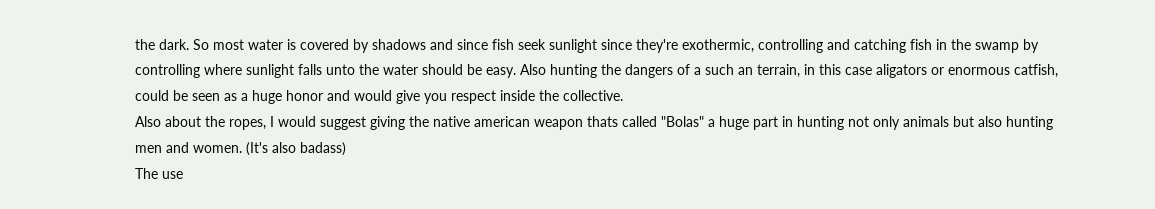the dark. So most water is covered by shadows and since fish seek sunlight since they're exothermic, controlling and catching fish in the swamp by controlling where sunlight falls unto the water should be easy. Also hunting the dangers of a such an terrain, in this case aligators or enormous catfish, could be seen as a huge honor and would give you respect inside the collective.
Also about the ropes, I would suggest giving the native american weapon thats called "Bolas" a huge part in hunting not only animals but also hunting men and women. (It's also badass)
The use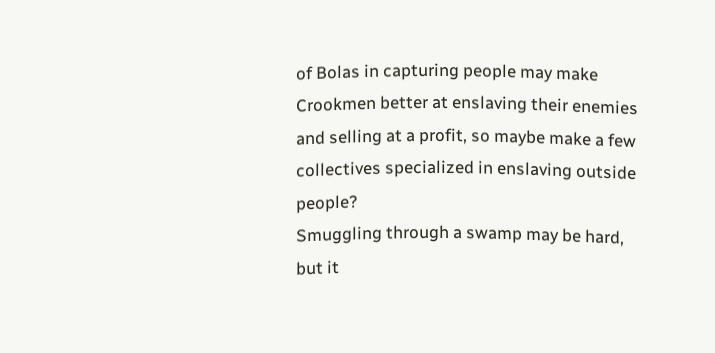of Bolas in capturing people may make Crookmen better at enslaving their enemies and selling at a profit, so maybe make a few collectives specialized in enslaving outside people?
Smuggling through a swamp may be hard, but it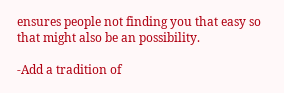ensures people not finding you that easy so that might also be an possibility.

-Add a tradition of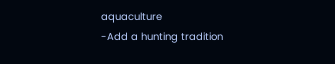aquaculture
-Add a hunting tradition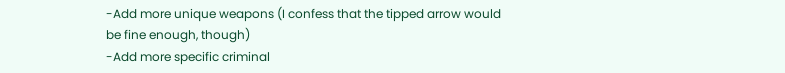-Add more unique weapons (I confess that the tipped arrow would be fine enough, though)
-Add more specific criminal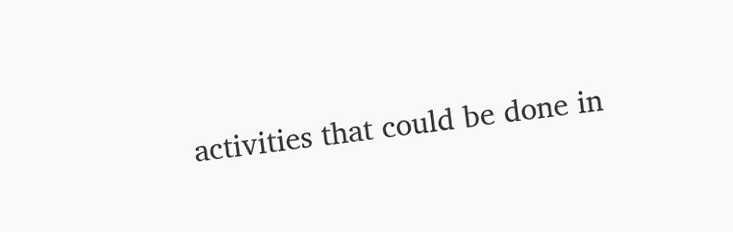activities that could be done in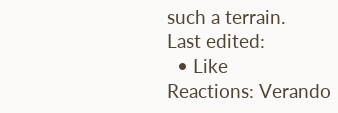such a terrain.
Last edited:
  • Like
Reactions: Verando